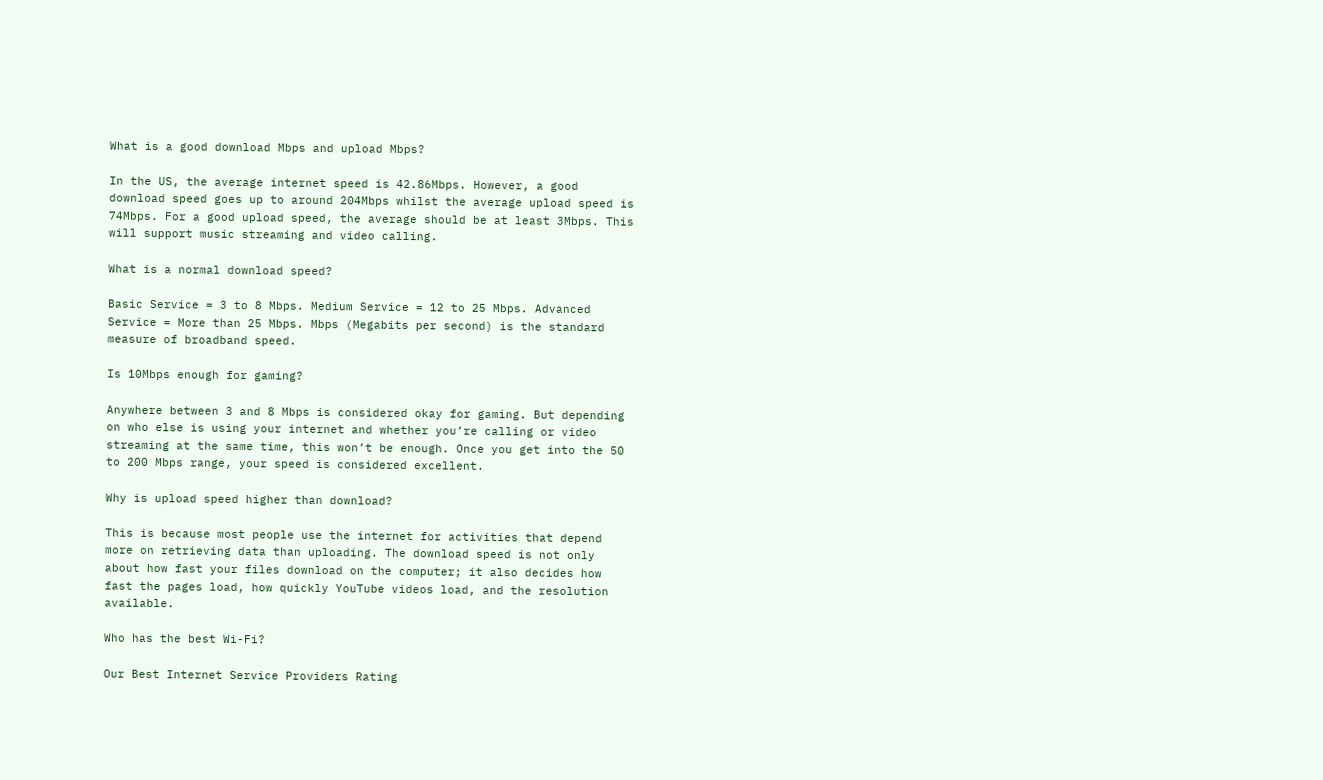What is a good download Mbps and upload Mbps?

In the US, the average internet speed is 42.86Mbps. However, a good download speed goes up to around 204Mbps whilst the average upload speed is 74Mbps. For a good upload speed, the average should be at least 3Mbps. This will support music streaming and video calling.

What is a normal download speed?

Basic Service = 3 to 8 Mbps. Medium Service = 12 to 25 Mbps. Advanced Service = More than 25 Mbps. Mbps (Megabits per second) is the standard measure of broadband speed.

Is 10Mbps enough for gaming?

Anywhere between 3 and 8 Mbps is considered okay for gaming. But depending on who else is using your internet and whether you’re calling or video streaming at the same time, this won’t be enough. Once you get into the 50 to 200 Mbps range, your speed is considered excellent.

Why is upload speed higher than download?

This is because most people use the internet for activities that depend more on retrieving data than uploading. The download speed is not only about how fast your files download on the computer; it also decides how fast the pages load, how quickly YouTube videos load, and the resolution available.

Who has the best Wi-Fi?

Our Best Internet Service Providers Rating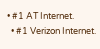• #1 AT Internet.
  • #1 Verizon Internet.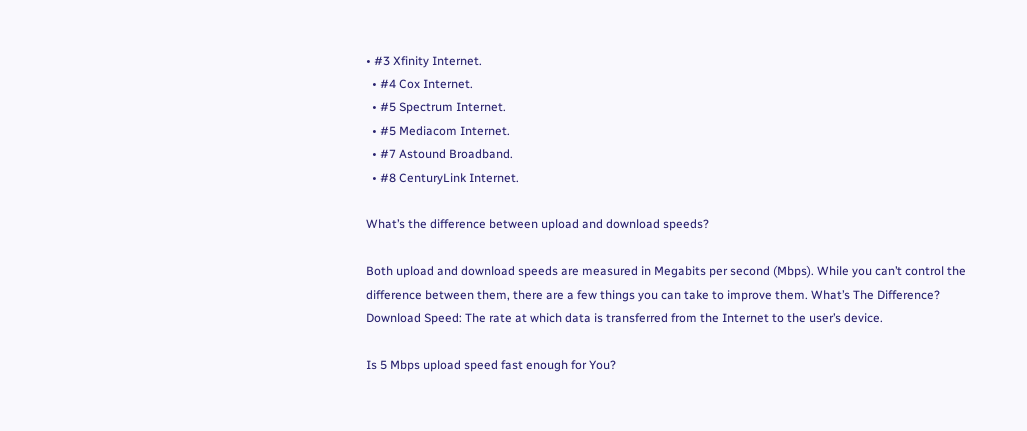• #3 Xfinity Internet.
  • #4 Cox Internet.
  • #5 Spectrum Internet.
  • #5 Mediacom Internet.
  • #7 Astound Broadband.
  • #8 CenturyLink Internet.

What’s the difference between upload and download speeds?

Both upload and download speeds are measured in Megabits per second (Mbps). While you can’t control the difference between them, there are a few things you can take to improve them. What’s The Difference? Download Speed: The rate at which data is transferred from the Internet to the user’s device.

Is 5 Mbps upload speed fast enough for You?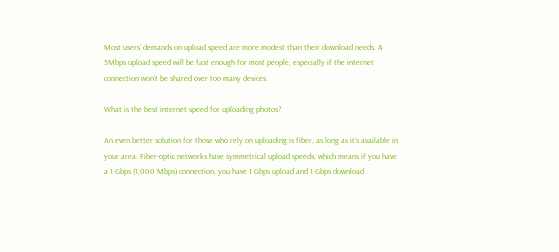Most users’ demands on upload speed are more modest than their download needs. A 5Mbps upload speed will be fast enough for most people, especially if the internet connection won’t be shared over too many devices.

What is the best internet speed for uploading photos?

An even better solution for those who rely on uploading is fiber, as long as it’s available in your area. Fiber-optic networks have symmetrical upload speeds, which means if you have a 1 Gbps (1,000 Mbps) connection, you have 1 Gbps upload and 1 Gbps download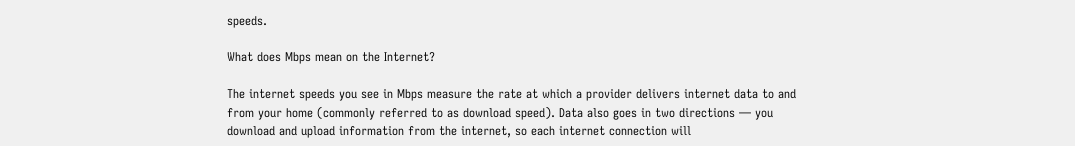speeds.

What does Mbps mean on the Internet?

The internet speeds you see in Mbps measure the rate at which a provider delivers internet data to and from your home (commonly referred to as download speed). Data also goes in two directions — you download and upload information from the internet, so each internet connection will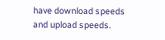have download speeds and upload speeds.